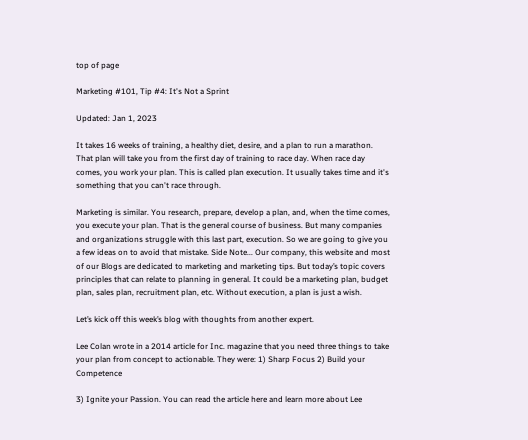top of page

Marketing #101, Tip #4: It's Not a Sprint

Updated: Jan 1, 2023

It takes 16 weeks of training, a healthy diet, desire, and a plan to run a marathon. That plan will take you from the first day of training to race day. When race day comes, you work your plan. This is called plan execution. It usually takes time and it's something that you can't race through.

Marketing is similar. You research, prepare, develop a plan, and, when the time comes, you execute your plan. That is the general course of business. But many companies and organizations struggle with this last part, execution. So we are going to give you a few ideas on to avoid that mistake. Side Note... Our company, this website and most of our Blogs are dedicated to marketing and marketing tips. But today’s topic covers principles that can relate to planning in general. It could be a marketing plan, budget plan, sales plan, recruitment plan, etc. Without execution, a plan is just a wish.

Let’s kick off this week’s blog with thoughts from another expert.

Lee Colan wrote in a 2014 article for Inc. magazine that you need three things to take your plan from concept to actionable. They were: 1) Sharp Focus 2) Build your Competence

3) Ignite your Passion. You can read the article here and learn more about Lee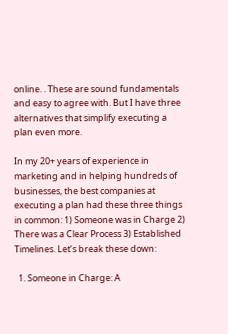online. . These are sound fundamentals and easy to agree with. But I have three alternatives that simplify executing a plan even more.

In my 20+ years of experience in marketing and in helping hundreds of businesses, the best companies at executing a plan had these three things in common: 1) Someone was in Charge 2) There was a Clear Process 3) Established Timelines. Let’s break these down:

  1. Someone in Charge: A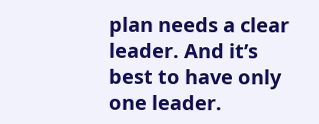plan needs a clear leader. And it’s best to have only one leader.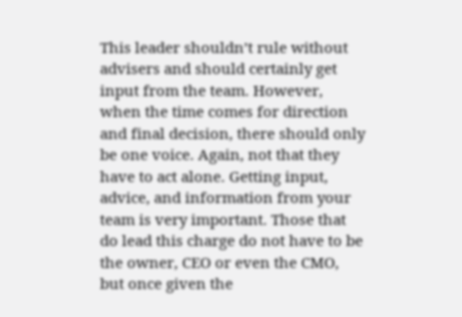This leader shouldn’t rule without advisers and should certainly get input from the team. However, when the time comes for direction and final decision, there should only be one voice. Again, not that they have to act alone. Getting input, advice, and information from your team is very important. Those that do lead this charge do not have to be the owner, CEO or even the CMO, but once given the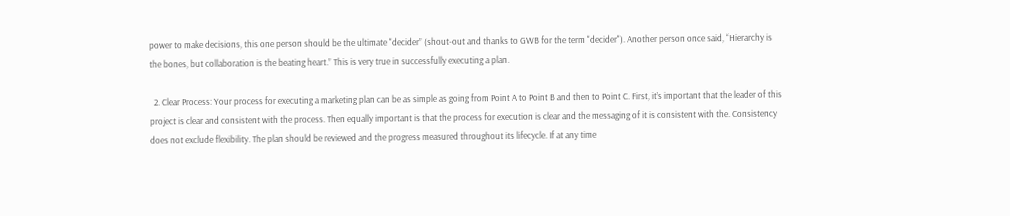power to make decisions, this one person should be the ultimate "decider” (shout-out and thanks to GWB for the term "decider"). Another person once said, “Hierarchy is the bones, but collaboration is the beating heart.” This is very true in successfully executing a plan.

  2. Clear Process: Your process for executing a marketing plan can be as simple as going from Point A to Point B and then to Point C. First, it’s important that the leader of this project is clear and consistent with the process. Then equally important is that the process for execution is clear and the messaging of it is consistent with the. Consistency does not exclude flexibility. The plan should be reviewed and the progress measured throughout its lifecycle. If at any time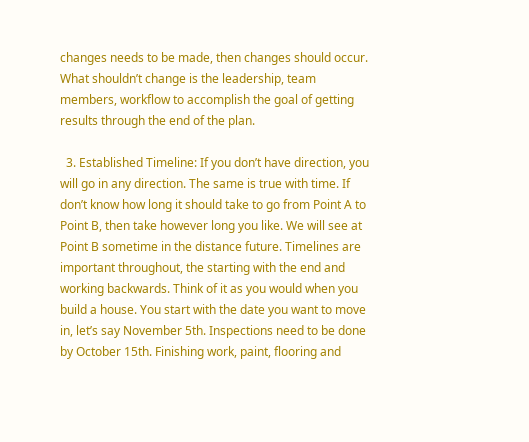changes needs to be made, then changes should occur. What shouldn’t change is the leadership, team members, workflow to accomplish the goal of getting results through the end of the plan.

  3. Established Timeline: If you don’t have direction, you will go in any direction. The same is true with time. If don’t know how long it should take to go from Point A to Point B, then take however long you like. We will see at Point B sometime in the distance future. Timelines are important throughout, the starting with the end and working backwards. Think of it as you would when you build a house. You start with the date you want to move in, let’s say November 5th. Inspections need to be done by October 15th. Finishing work, paint, flooring and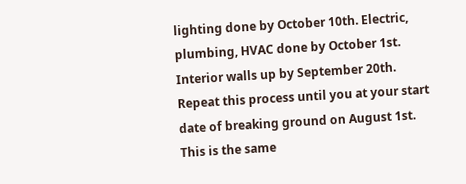lighting done by October 10th. Electric, plumbing, HVAC done by October 1st. Interior walls up by September 20th. Repeat this process until you at your start date of breaking ground on August 1st. This is the same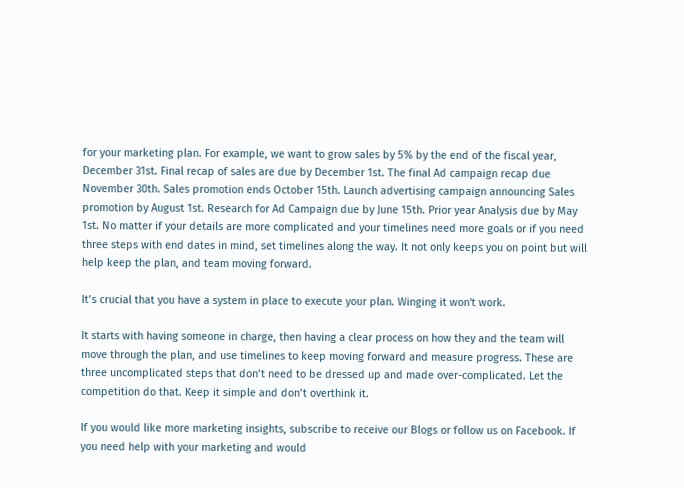for your marketing plan. For example, we want to grow sales by 5% by the end of the fiscal year, December 31st. Final recap of sales are due by December 1st. The final Ad campaign recap due November 30th. Sales promotion ends October 15th. Launch advertising campaign announcing Sales promotion by August 1st. Research for Ad Campaign due by June 15th. Prior year Analysis due by May 1st. No matter if your details are more complicated and your timelines need more goals or if you need three steps with end dates in mind, set timelines along the way. It not only keeps you on point but will help keep the plan, and team moving forward.

It’s crucial that you have a system in place to execute your plan. Winging it won't work.

It starts with having someone in charge, then having a clear process on how they and the team will move through the plan, and use timelines to keep moving forward and measure progress. These are three uncomplicated steps that don’t need to be dressed up and made over-complicated. Let the competition do that. Keep it simple and don’t overthink it.

If you would like more marketing insights, subscribe to receive our Blogs or follow us on Facebook. If you need help with your marketing and would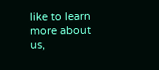like to learn more about us,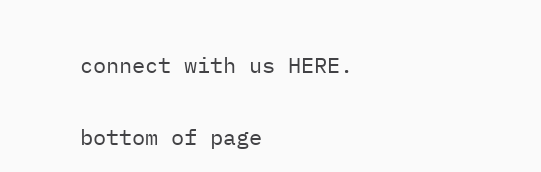connect with us HERE.


bottom of page